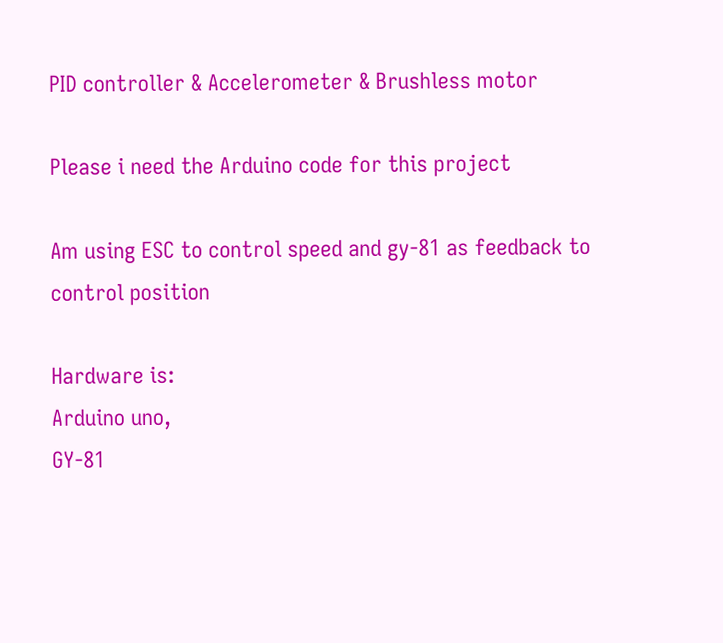PID controller & Accelerometer & Brushless motor

Please i need the Arduino code for this project

Am using ESC to control speed and gy-81 as feedback to control position

Hardware is:
Arduino uno,
GY-81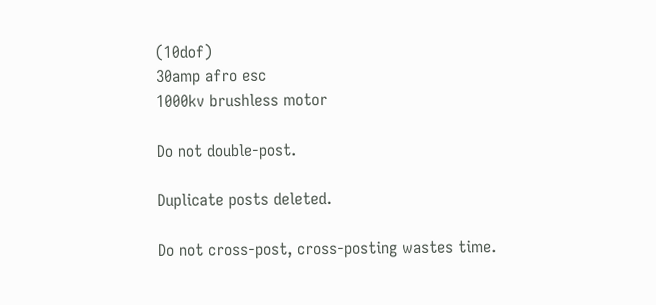(10dof)
30amp afro esc
1000kv brushless motor

Do not double-post.

Duplicate posts deleted.

Do not cross-post, cross-posting wastes time.